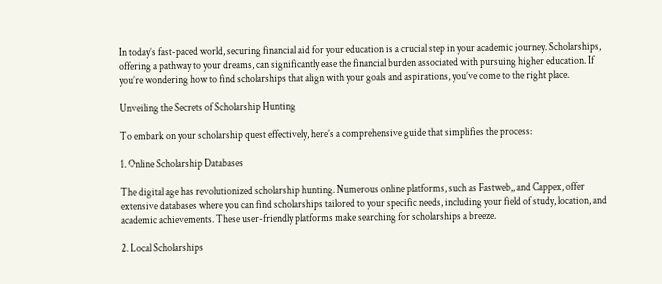In today’s fast-paced world, securing financial aid for your education is a crucial step in your academic journey. Scholarships, offering a pathway to your dreams, can significantly ease the financial burden associated with pursuing higher education. If you’re wondering how to find scholarships that align with your goals and aspirations, you’ve come to the right place.

Unveiling the Secrets of Scholarship Hunting

To embark on your scholarship quest effectively, here’s a comprehensive guide that simplifies the process:

1. Online Scholarship Databases

The digital age has revolutionized scholarship hunting. Numerous online platforms, such as Fastweb,, and Cappex, offer extensive databases where you can find scholarships tailored to your specific needs, including your field of study, location, and academic achievements. These user-friendly platforms make searching for scholarships a breeze.

2. Local Scholarships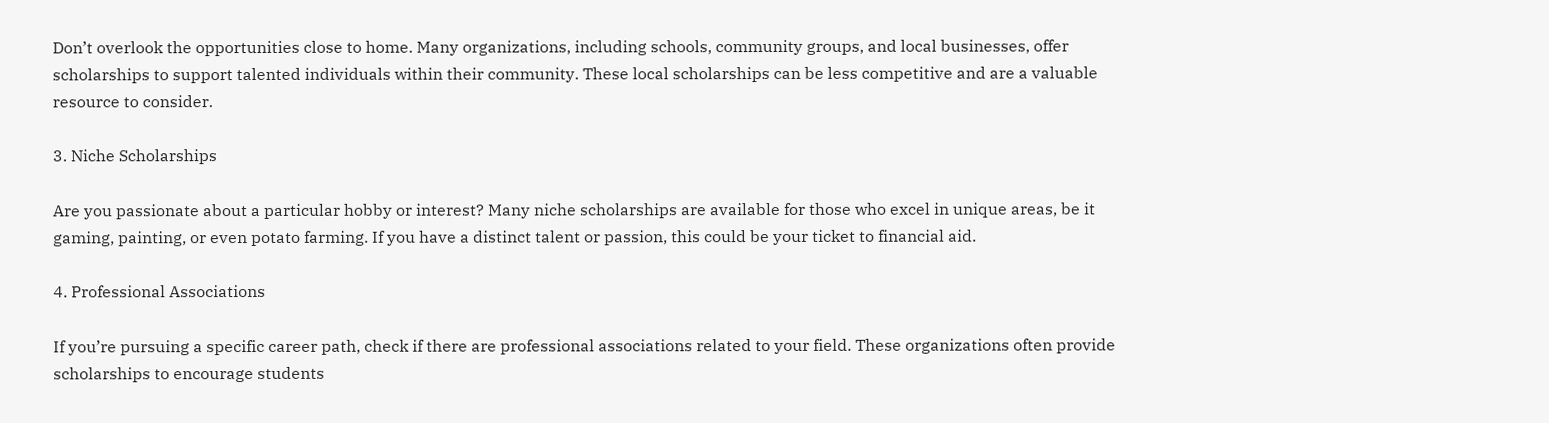Don’t overlook the opportunities close to home. Many organizations, including schools, community groups, and local businesses, offer scholarships to support talented individuals within their community. These local scholarships can be less competitive and are a valuable resource to consider.

3. Niche Scholarships

Are you passionate about a particular hobby or interest? Many niche scholarships are available for those who excel in unique areas, be it gaming, painting, or even potato farming. If you have a distinct talent or passion, this could be your ticket to financial aid.

4. Professional Associations

If you’re pursuing a specific career path, check if there are professional associations related to your field. These organizations often provide scholarships to encourage students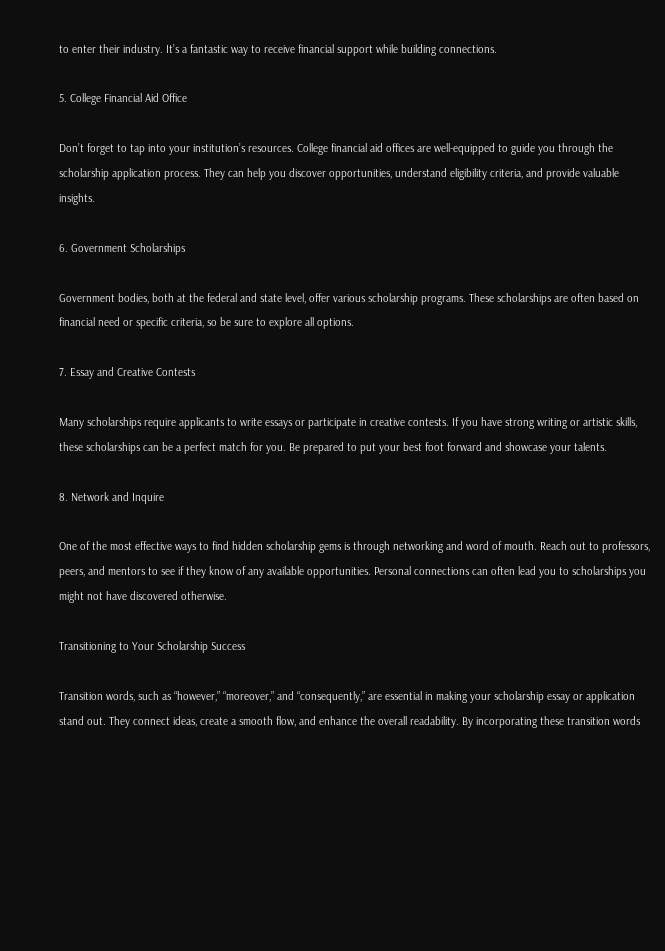to enter their industry. It’s a fantastic way to receive financial support while building connections.

5. College Financial Aid Office

Don’t forget to tap into your institution’s resources. College financial aid offices are well-equipped to guide you through the scholarship application process. They can help you discover opportunities, understand eligibility criteria, and provide valuable insights.

6. Government Scholarships

Government bodies, both at the federal and state level, offer various scholarship programs. These scholarships are often based on financial need or specific criteria, so be sure to explore all options.

7. Essay and Creative Contests

Many scholarships require applicants to write essays or participate in creative contests. If you have strong writing or artistic skills, these scholarships can be a perfect match for you. Be prepared to put your best foot forward and showcase your talents.

8. Network and Inquire

One of the most effective ways to find hidden scholarship gems is through networking and word of mouth. Reach out to professors, peers, and mentors to see if they know of any available opportunities. Personal connections can often lead you to scholarships you might not have discovered otherwise.

Transitioning to Your Scholarship Success

Transition words, such as “however,” “moreover,” and “consequently,” are essential in making your scholarship essay or application stand out. They connect ideas, create a smooth flow, and enhance the overall readability. By incorporating these transition words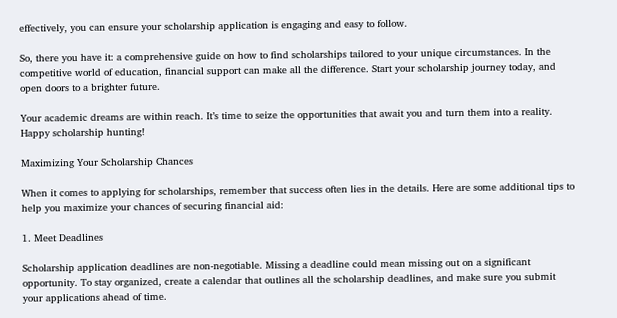effectively, you can ensure your scholarship application is engaging and easy to follow.

So, there you have it: a comprehensive guide on how to find scholarships tailored to your unique circumstances. In the competitive world of education, financial support can make all the difference. Start your scholarship journey today, and open doors to a brighter future.

Your academic dreams are within reach. It’s time to seize the opportunities that await you and turn them into a reality. Happy scholarship hunting!

Maximizing Your Scholarship Chances

When it comes to applying for scholarships, remember that success often lies in the details. Here are some additional tips to help you maximize your chances of securing financial aid:

1. Meet Deadlines

Scholarship application deadlines are non-negotiable. Missing a deadline could mean missing out on a significant opportunity. To stay organized, create a calendar that outlines all the scholarship deadlines, and make sure you submit your applications ahead of time.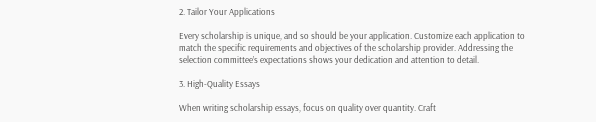2. Tailor Your Applications

Every scholarship is unique, and so should be your application. Customize each application to match the specific requirements and objectives of the scholarship provider. Addressing the selection committee’s expectations shows your dedication and attention to detail.

3. High-Quality Essays

When writing scholarship essays, focus on quality over quantity. Craft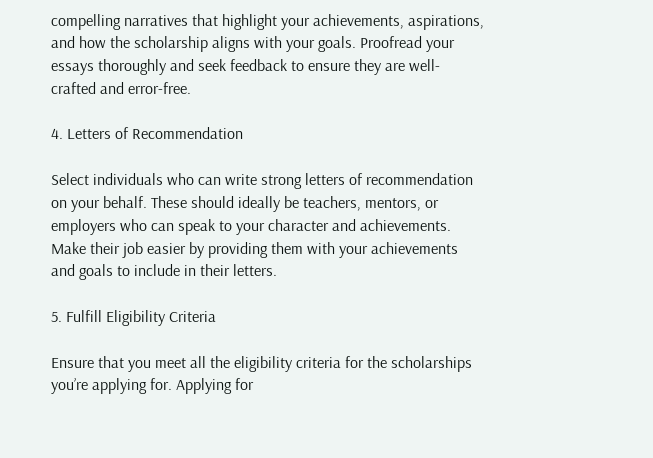compelling narratives that highlight your achievements, aspirations, and how the scholarship aligns with your goals. Proofread your essays thoroughly and seek feedback to ensure they are well-crafted and error-free.

4. Letters of Recommendation

Select individuals who can write strong letters of recommendation on your behalf. These should ideally be teachers, mentors, or employers who can speak to your character and achievements. Make their job easier by providing them with your achievements and goals to include in their letters.

5. Fulfill Eligibility Criteria

Ensure that you meet all the eligibility criteria for the scholarships you’re applying for. Applying for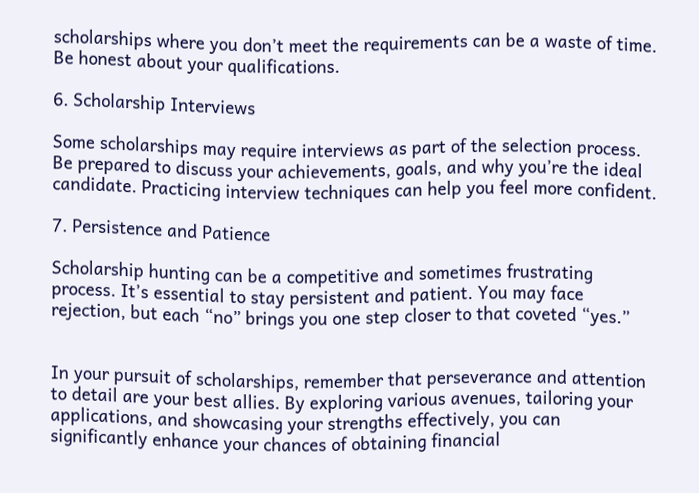scholarships where you don’t meet the requirements can be a waste of time. Be honest about your qualifications.

6. Scholarship Interviews

Some scholarships may require interviews as part of the selection process. Be prepared to discuss your achievements, goals, and why you’re the ideal candidate. Practicing interview techniques can help you feel more confident.

7. Persistence and Patience

Scholarship hunting can be a competitive and sometimes frustrating process. It’s essential to stay persistent and patient. You may face rejection, but each “no” brings you one step closer to that coveted “yes.”


In your pursuit of scholarships, remember that perseverance and attention to detail are your best allies. By exploring various avenues, tailoring your applications, and showcasing your strengths effectively, you can significantly enhance your chances of obtaining financial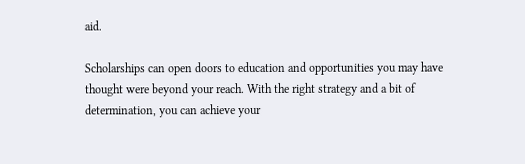aid.

Scholarships can open doors to education and opportunities you may have thought were beyond your reach. With the right strategy and a bit of determination, you can achieve your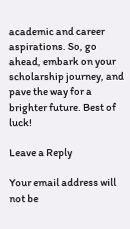academic and career aspirations. So, go ahead, embark on your scholarship journey, and pave the way for a brighter future. Best of luck!

Leave a Reply

Your email address will not be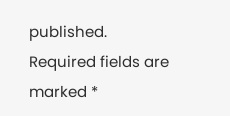published. Required fields are marked *